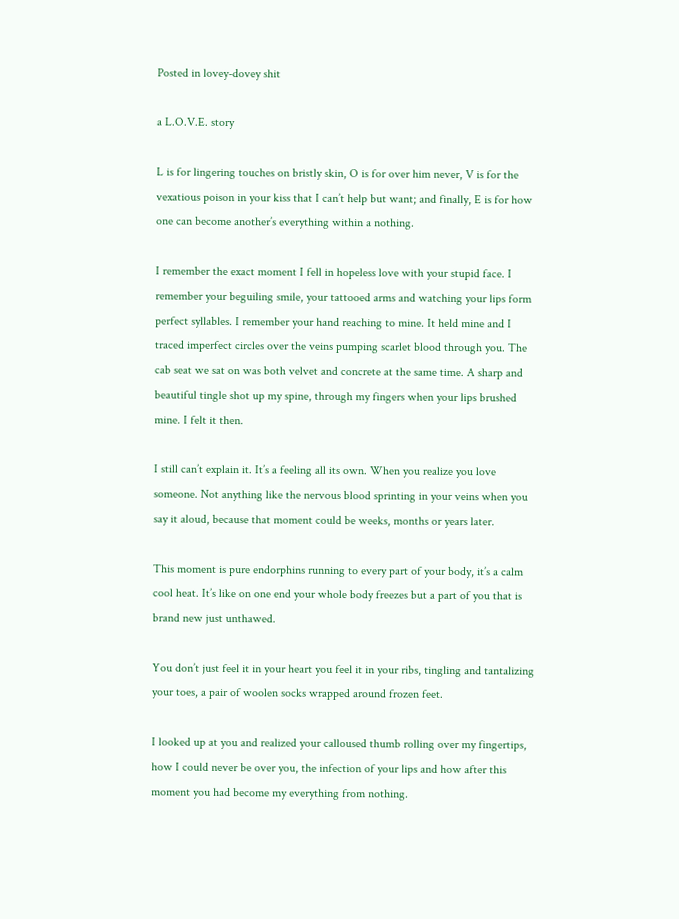Posted in lovey-dovey shit

a L.O.V.E. story

L is for lingering touches on bristly skin, O is for over him never, V is for the vexatious poison in your kiss that I can’t help but want; and finally, E is for how one can become another’s everything within a nothing.

I remember the exact moment I fell in hopeless love with your stupid face. I remember your beguiling smile, your tattooed arms and watching your lips form perfect syllables. I remember your hand reaching to mine. It held mine and I traced imperfect circles over the veins pumping scarlet blood through you. The cab seat we sat on was both velvet and concrete at the same time. A sharp and beautiful tingle shot up my spine, through my fingers when your lips brushed mine. I felt it then.

I still can’t explain it. It’s a feeling all its own. When you realize you love someone. Not anything like the nervous blood sprinting in your veins when you say it aloud, because that moment could be weeks, months or years later.

This moment is pure endorphins running to every part of your body, it’s a calm cool heat. It’s like on one end your whole body freezes but a part of you that is brand new just unthawed.

You don’t just feel it in your heart you feel it in your ribs, tingling and tantalizing your toes, a pair of woolen socks wrapped around frozen feet.

I looked up at you and realized your calloused thumb rolling over my fingertips, how I could never be over you, the infection of your lips and how after this moment you had become my everything from nothing.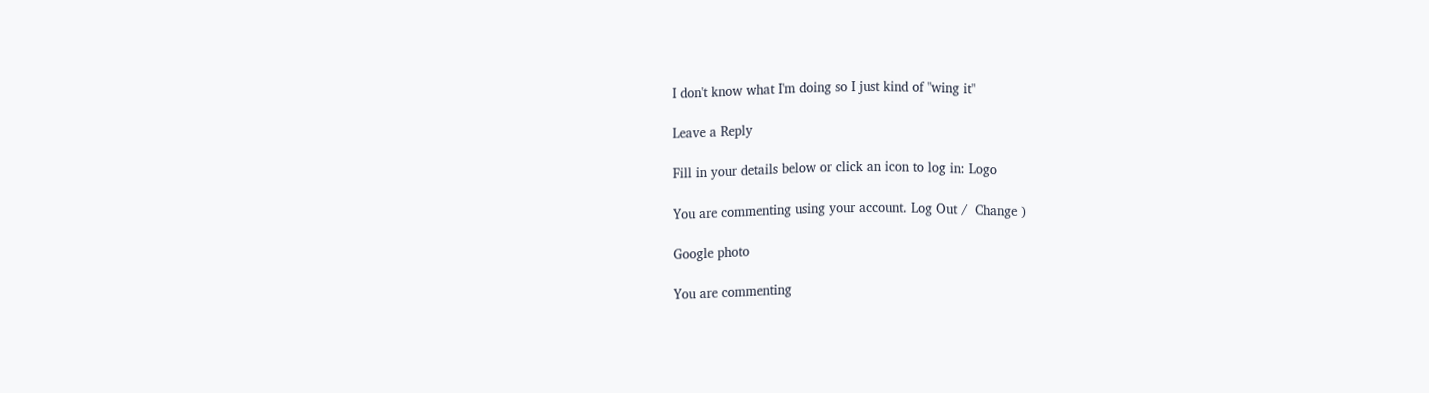I don't know what I'm doing so I just kind of "wing it"

Leave a Reply

Fill in your details below or click an icon to log in: Logo

You are commenting using your account. Log Out /  Change )

Google photo

You are commenting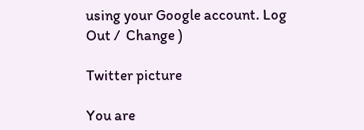using your Google account. Log Out /  Change )

Twitter picture

You are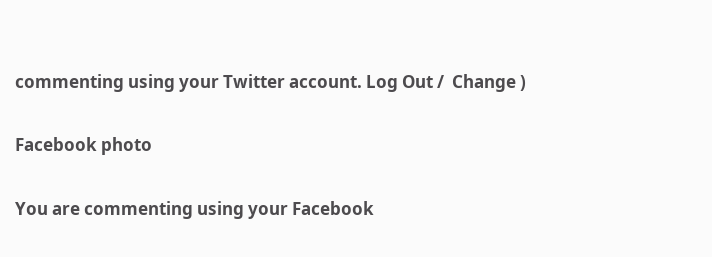commenting using your Twitter account. Log Out /  Change )

Facebook photo

You are commenting using your Facebook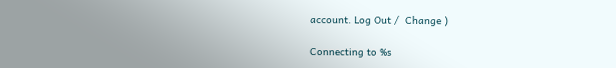account. Log Out /  Change )

Connecting to %s